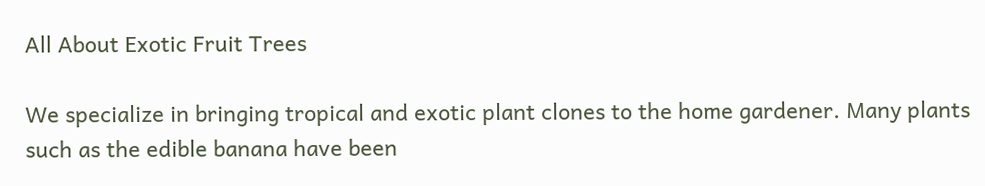All About Exotic Fruit Trees

We specialize in bringing tropical and exotic plant clones to the home gardener. Many plants such as the edible banana have been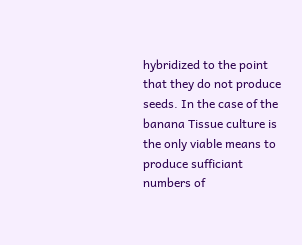hybridized to the point that they do not produce seeds. In the case of the banana Tissue culture is the only viable means to produce sufficiant numbers of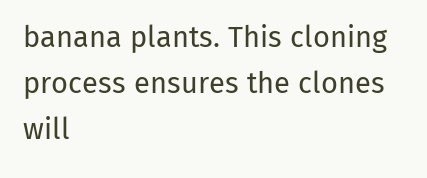banana plants. This cloning process ensures the clones will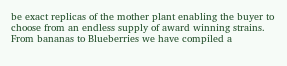be exact replicas of the mother plant enabling the buyer to choose from an endless supply of award winning strains. From bananas to Blueberries we have compiled a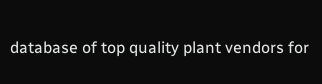database of top quality plant vendors for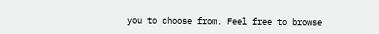you to choose from. Feel free to browse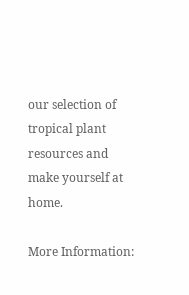our selection of tropical plant resources and make yourself at home.

More Information: